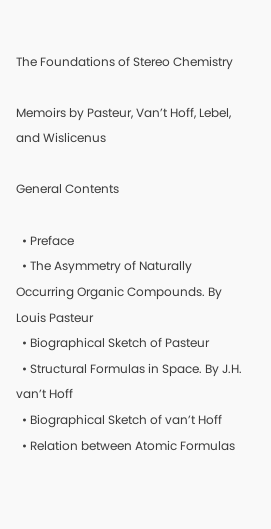The Foundations of Stereo Chemistry

Memoirs by Pasteur, Van’t Hoff, Lebel, and Wislicenus

General Contents

  • Preface
  • The Asymmetry of Naturally Occurring Organic Compounds. By Louis Pasteur
  • Biographical Sketch of Pasteur
  • Structural Formulas in Space. By J.H. van’t Hoff
  • Biographical Sketch of van’t Hoff
  • Relation between Atomic Formulas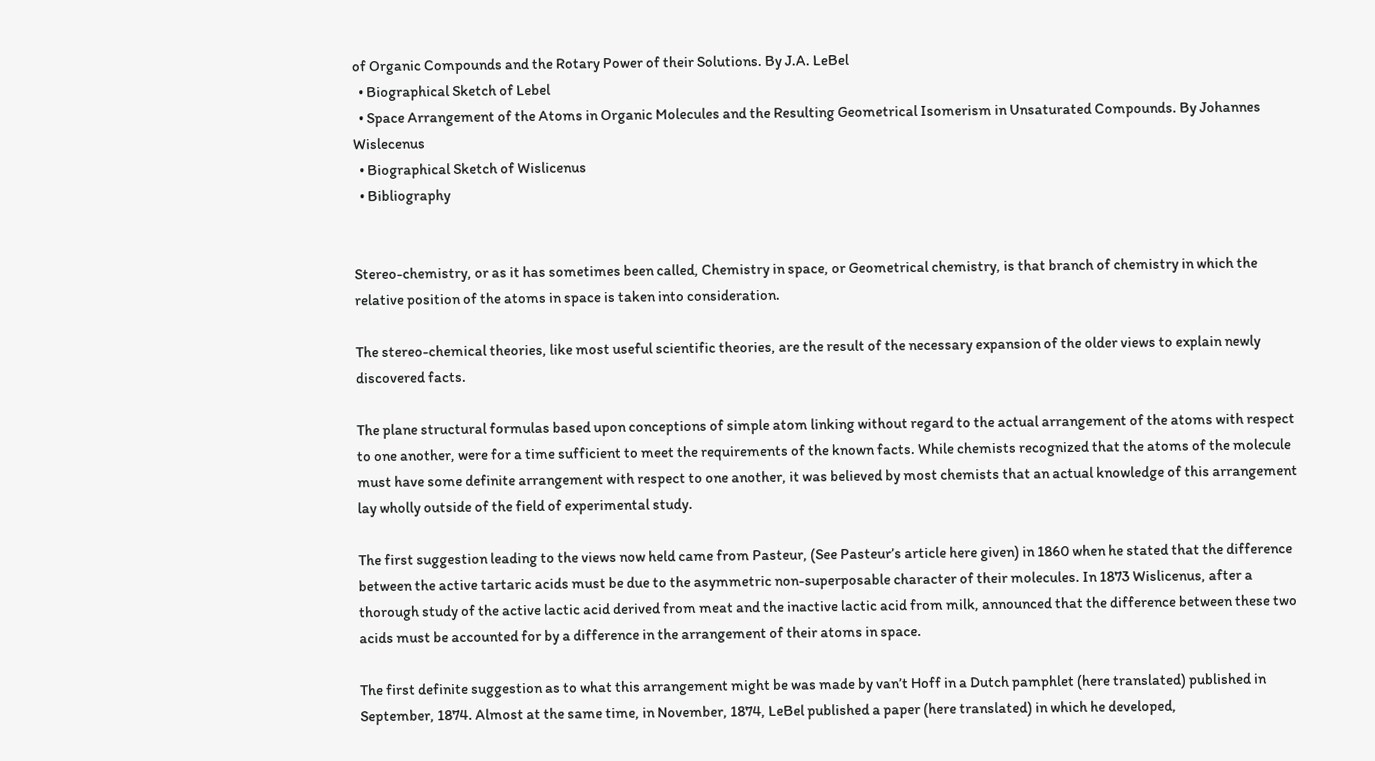of Organic Compounds and the Rotary Power of their Solutions. By J.A. LeBel
  • Biographical Sketch of Lebel
  • Space Arrangement of the Atoms in Organic Molecules and the Resulting Geometrical Isomerism in Unsaturated Compounds. By Johannes Wislecenus
  • Biographical Sketch of Wislicenus
  • Bibliography


Stereo-chemistry, or as it has sometimes been called, Chemistry in space, or Geometrical chemistry, is that branch of chemistry in which the relative position of the atoms in space is taken into consideration.

The stereo-chemical theories, like most useful scientific theories, are the result of the necessary expansion of the older views to explain newly discovered facts.

The plane structural formulas based upon conceptions of simple atom linking without regard to the actual arrangement of the atoms with respect to one another, were for a time sufficient to meet the requirements of the known facts. While chemists recognized that the atoms of the molecule must have some definite arrangement with respect to one another, it was believed by most chemists that an actual knowledge of this arrangement lay wholly outside of the field of experimental study.

The first suggestion leading to the views now held came from Pasteur, (See Pasteur’s article here given) in 1860 when he stated that the difference between the active tartaric acids must be due to the asymmetric non-superposable character of their molecules. In 1873 Wislicenus, after a thorough study of the active lactic acid derived from meat and the inactive lactic acid from milk, announced that the difference between these two acids must be accounted for by a difference in the arrangement of their atoms in space.

The first definite suggestion as to what this arrangement might be was made by van’t Hoff in a Dutch pamphlet (here translated) published in September, 1874. Almost at the same time, in November, 1874, LeBel published a paper (here translated) in which he developed,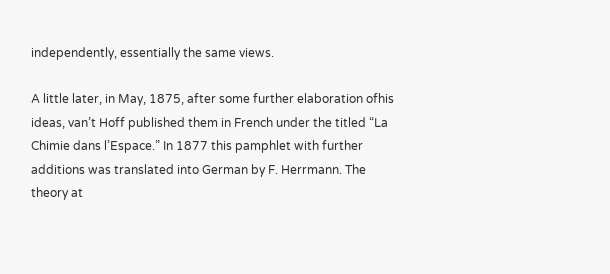independently, essentially the same views.

A little later, in May, 1875, after some further elaboration ofhis ideas, van’t Hoff published them in French under the titled “La Chimie dans l’Espace.” In 1877 this pamphlet with further additions was translated into German by F. Herrmann. The theory at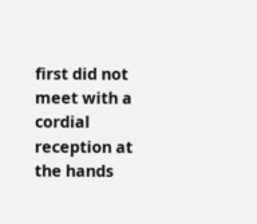first did not meet with a cordial reception at the hands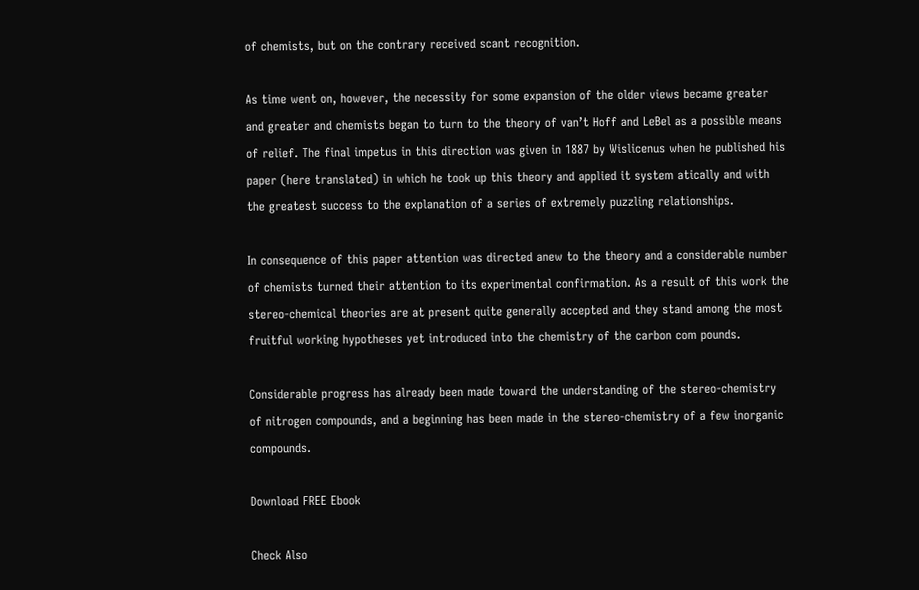of chemists, but on the contrary received scant recognition.

As time went on, however, the necessity for some expansion of the older views became greater and greater and chemists began to turn to the theory of van’t Hoff and LeBel as a possible means of relief. The final impetus in this direction was given in 1887 by Wislicenus when he published his paper (here translated) in which he took up this theory and applied it system atically and with the greatest success to the explanation of a series of extremely puzzling relationships.

In consequence of this paper attention was directed anew to the theory and a considerable number of chemists turned their attention to its experimental confirmation. As a result of this work the stereo-chemical theories are at present quite generally accepted and they stand among the most fruitful working hypotheses yet introduced into the chemistry of the carbon com pounds.

Considerable progress has already been made toward the understanding of the stereo-chemistry of nitrogen compounds, and a beginning has been made in the stereo-chemistry of a few inorganic compounds.

Download FREE Ebook

Check Also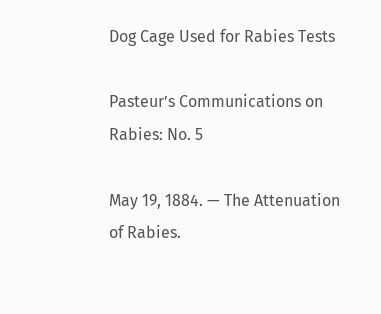Dog Cage Used for Rabies Tests

Pasteur’s Communications on Rabies: No. 5

May 19, 1884. — The Attenuation of Rabies.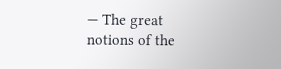— The great notions of the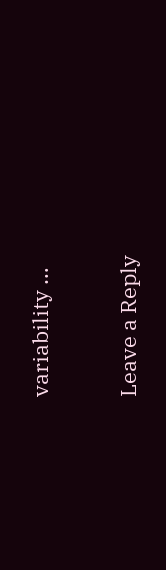variability …

Leave a Reply